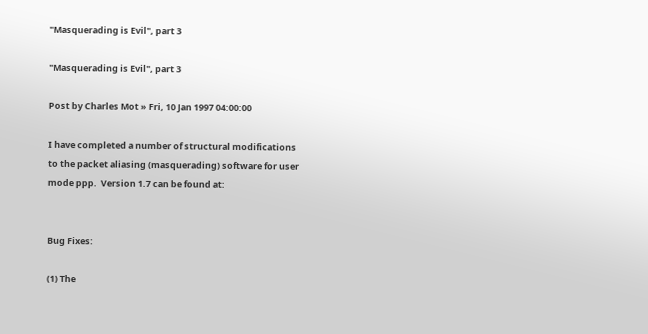"Masquerading is Evil", part 3

"Masquerading is Evil", part 3

Post by Charles Mot » Fri, 10 Jan 1997 04:00:00

I have completed a number of structural modifications
to the packet aliasing (masquerading) software for user
mode ppp.  Version 1.7 can be found at:


Bug Fixes:

(1) The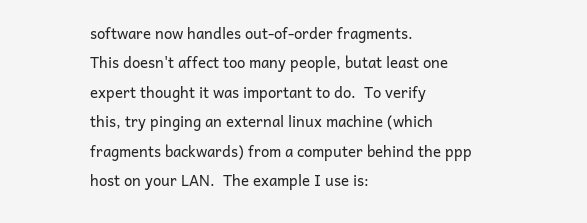software now handles out-of-order fragments.
This doesn't affect too many people, butat least one
expert thought it was important to do.  To verify
this, try pinging an external linux machine (which
fragments backwards) from a computer behind the ppp
host on your LAN.  The example I use is: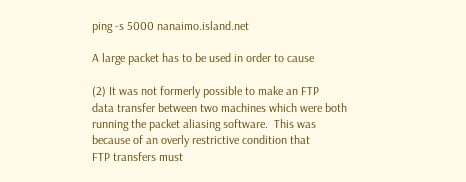ping -s 5000 nanaimo.island.net

A large packet has to be used in order to cause

(2) It was not formerly possible to make an FTP
data transfer between two machines which were both
running the packet aliasing software.  This was
because of an overly restrictive condition that
FTP transfers must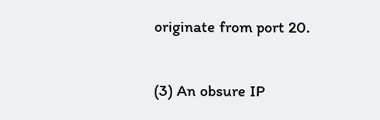originate from port 20.

(3) An obsure IP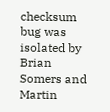checksum bug was isolated by Brian
Somers and Martin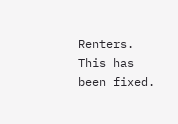Renters.  This has been fixed.